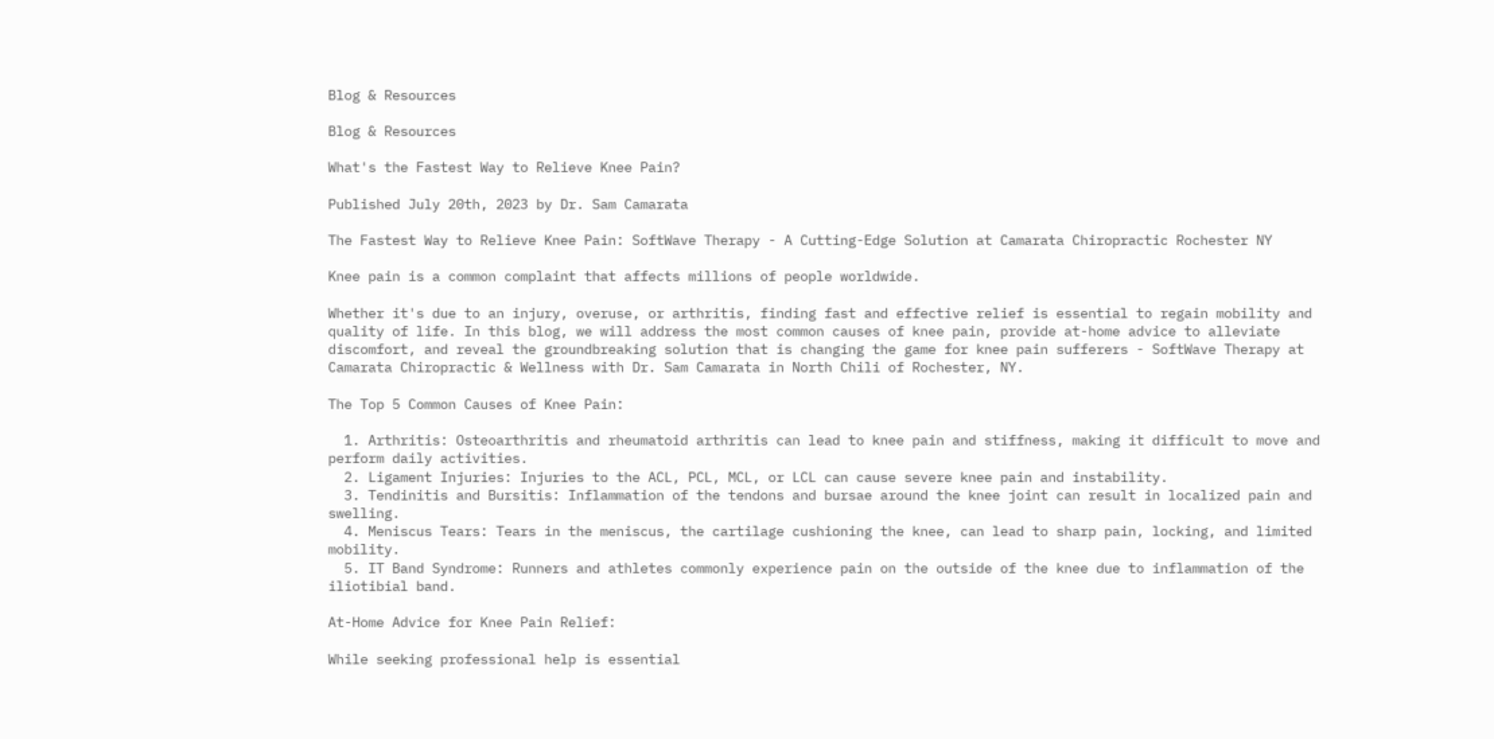Blog & Resources

Blog & Resources

What's the Fastest Way to Relieve Knee Pain?

Published July 20th, 2023 by Dr. Sam Camarata

The Fastest Way to Relieve Knee Pain: SoftWave Therapy - A Cutting-Edge Solution at Camarata Chiropractic Rochester NY

Knee pain is a common complaint that affects millions of people worldwide.

Whether it's due to an injury, overuse, or arthritis, finding fast and effective relief is essential to regain mobility and quality of life. In this blog, we will address the most common causes of knee pain, provide at-home advice to alleviate discomfort, and reveal the groundbreaking solution that is changing the game for knee pain sufferers - SoftWave Therapy at Camarata Chiropractic & Wellness with Dr. Sam Camarata in North Chili of Rochester, NY.

The Top 5 Common Causes of Knee Pain:

  1. Arthritis: Osteoarthritis and rheumatoid arthritis can lead to knee pain and stiffness, making it difficult to move and perform daily activities.
  2. Ligament Injuries: Injuries to the ACL, PCL, MCL, or LCL can cause severe knee pain and instability.
  3. Tendinitis and Bursitis: Inflammation of the tendons and bursae around the knee joint can result in localized pain and swelling.
  4. Meniscus Tears: Tears in the meniscus, the cartilage cushioning the knee, can lead to sharp pain, locking, and limited mobility.
  5. IT Band Syndrome: Runners and athletes commonly experience pain on the outside of the knee due to inflammation of the iliotibial band.

At-Home Advice for Knee Pain Relief:

While seeking professional help is essential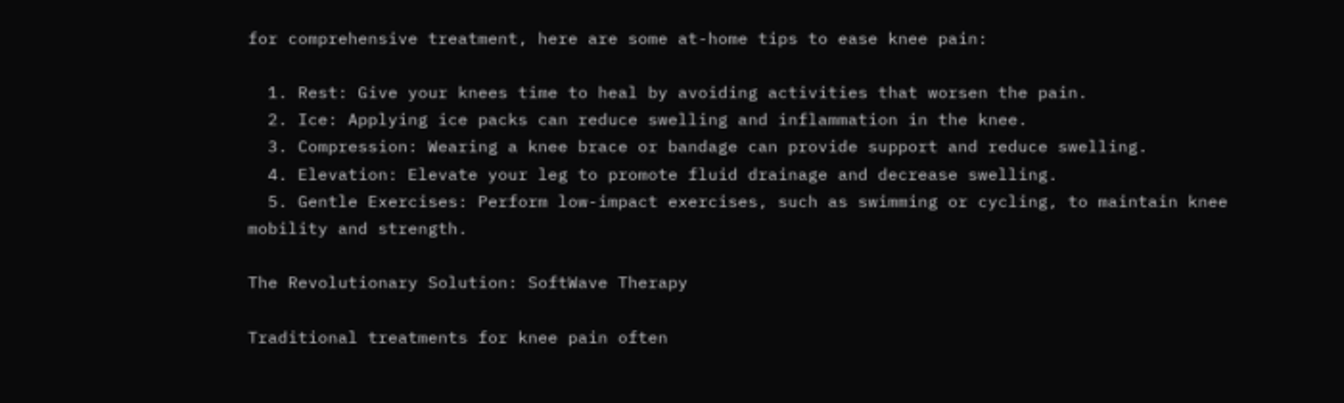for comprehensive treatment, here are some at-home tips to ease knee pain:

  1. Rest: Give your knees time to heal by avoiding activities that worsen the pain.
  2. Ice: Applying ice packs can reduce swelling and inflammation in the knee.
  3. Compression: Wearing a knee brace or bandage can provide support and reduce swelling.
  4. Elevation: Elevate your leg to promote fluid drainage and decrease swelling.
  5. Gentle Exercises: Perform low-impact exercises, such as swimming or cycling, to maintain knee mobility and strength.

The Revolutionary Solution: SoftWave Therapy

Traditional treatments for knee pain often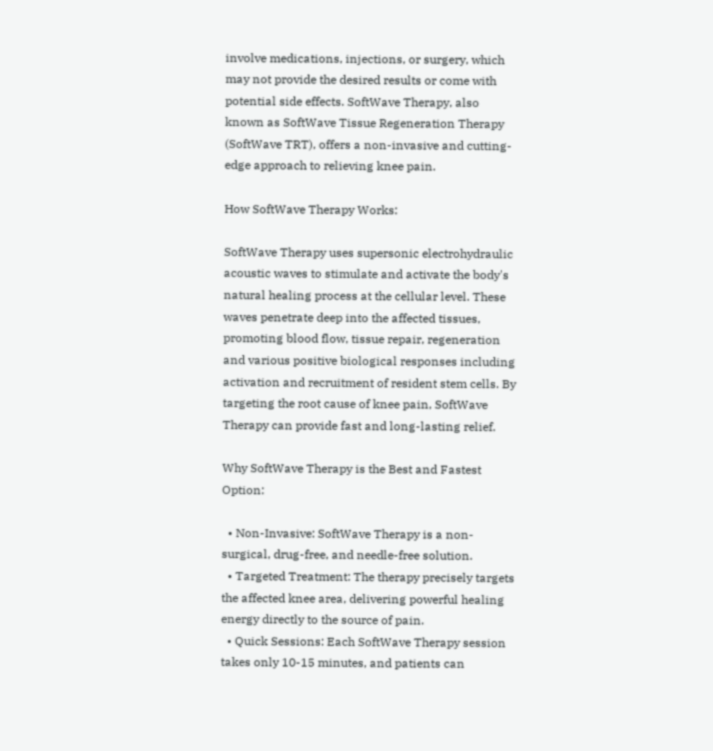involve medications, injections, or surgery, which may not provide the desired results or come with potential side effects. SoftWave Therapy, also known as SoftWave Tissue Regeneration Therapy (SoftWave TRT), offers a non-invasive and cutting-edge approach to relieving knee pain.

How SoftWave Therapy Works:

SoftWave Therapy uses supersonic electrohydraulic acoustic waves to stimulate and activate the body's natural healing process at the cellular level. These waves penetrate deep into the affected tissues, promoting blood flow, tissue repair, regeneration and various positive biological responses including activation and recruitment of resident stem cells. By targeting the root cause of knee pain, SoftWave Therapy can provide fast and long-lasting relief.

Why SoftWave Therapy is the Best and Fastest Option:

  • Non-Invasive: SoftWave Therapy is a non-surgical, drug-free, and needle-free solution.
  • Targeted Treatment: The therapy precisely targets the affected knee area, delivering powerful healing energy directly to the source of pain.
  • Quick Sessions: Each SoftWave Therapy session takes only 10-15 minutes, and patients can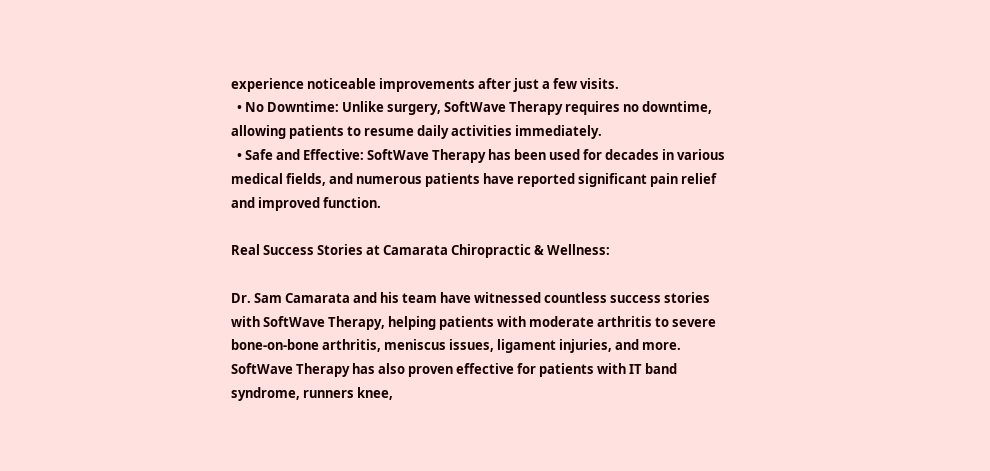experience noticeable improvements after just a few visits.
  • No Downtime: Unlike surgery, SoftWave Therapy requires no downtime, allowing patients to resume daily activities immediately.
  • Safe and Effective: SoftWave Therapy has been used for decades in various medical fields, and numerous patients have reported significant pain relief and improved function.

Real Success Stories at Camarata Chiropractic & Wellness:

Dr. Sam Camarata and his team have witnessed countless success stories with SoftWave Therapy, helping patients with moderate arthritis to severe bone-on-bone arthritis, meniscus issues, ligament injuries, and more. SoftWave Therapy has also proven effective for patients with IT band syndrome, runners knee,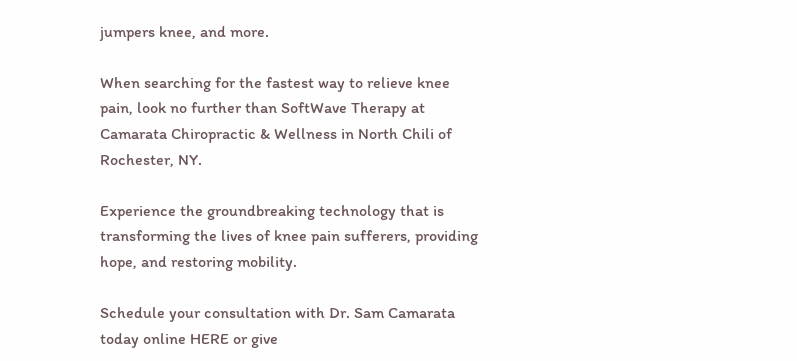jumpers knee, and more.

When searching for the fastest way to relieve knee pain, look no further than SoftWave Therapy at Camarata Chiropractic & Wellness in North Chili of Rochester, NY.

Experience the groundbreaking technology that is transforming the lives of knee pain sufferers, providing hope, and restoring mobility.

Schedule your consultation with Dr. Sam Camarata today online HERE or give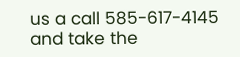us a call 585-617-4145 and take the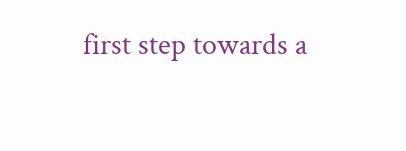first step towards a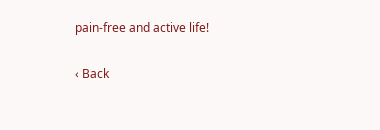pain-free and active life!

‹ Back